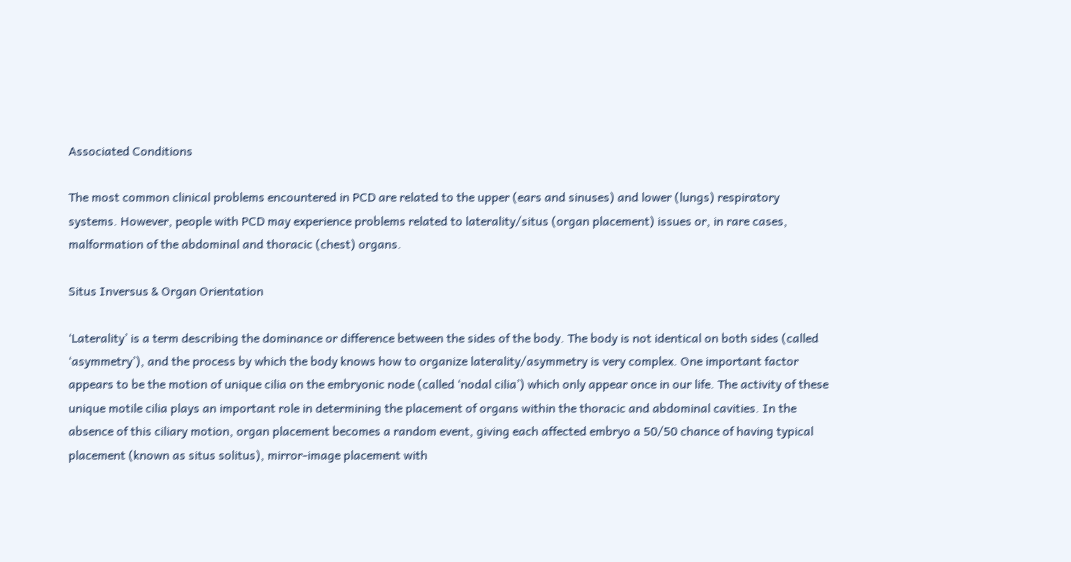Associated Conditions

The most common clinical problems encountered in PCD are related to the upper (ears and sinuses) and lower (lungs) respiratory systems. However, people with PCD may experience problems related to laterality/situs (organ placement) issues or, in rare cases, malformation of the abdominal and thoracic (chest) organs.

Situs Inversus & Organ Orientation

‘Laterality’ is a term describing the dominance or difference between the sides of the body. The body is not identical on both sides (called ‘asymmetry’), and the process by which the body knows how to organize laterality/asymmetry is very complex. One important factor appears to be the motion of unique cilia on the embryonic node (called ‘nodal cilia’) which only appear once in our life. The activity of these unique motile cilia plays an important role in determining the placement of organs within the thoracic and abdominal cavities. In the absence of this ciliary motion, organ placement becomes a random event, giving each affected embryo a 50/50 chance of having typical placement (known as situs solitus), mirror-image placement with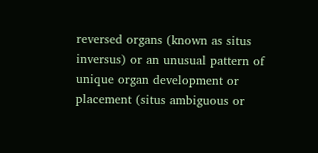reversed organs (known as situs inversus) or an unusual pattern of unique organ development or placement (situs ambiguous or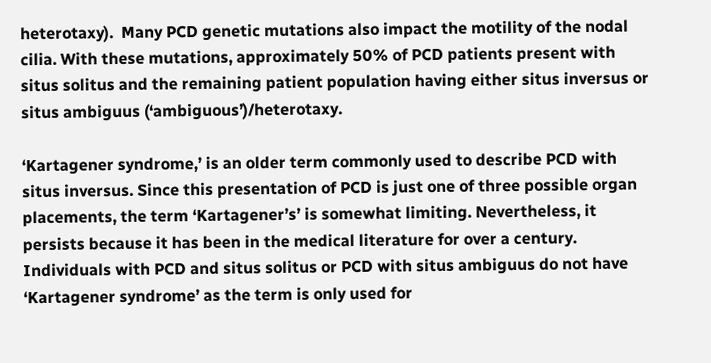heterotaxy).  Many PCD genetic mutations also impact the motility of the nodal cilia. With these mutations, approximately 50% of PCD patients present with situs solitus and the remaining patient population having either situs inversus or situs ambiguus (‘ambiguous’)/heterotaxy.

‘Kartagener syndrome,’ is an older term commonly used to describe PCD with situs inversus. Since this presentation of PCD is just one of three possible organ placements, the term ‘Kartagener’s’ is somewhat limiting. Nevertheless, it persists because it has been in the medical literature for over a century. Individuals with PCD and situs solitus or PCD with situs ambiguus do not have ‘Kartagener syndrome’ as the term is only used for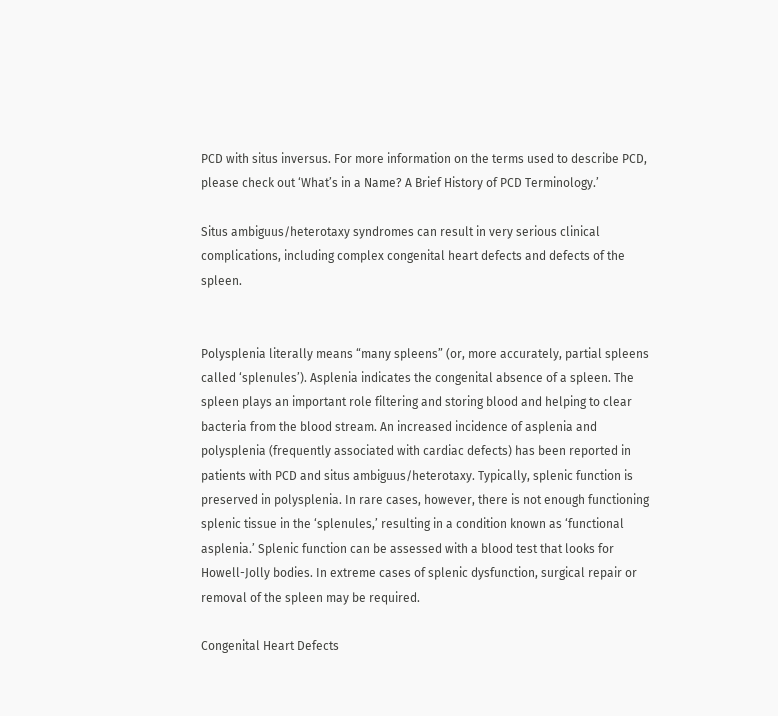PCD with situs inversus. For more information on the terms used to describe PCD, please check out ‘What’s in a Name? A Brief History of PCD Terminology.’

Situs ambiguus/heterotaxy syndromes can result in very serious clinical complications, including complex congenital heart defects and defects of the spleen.


Polysplenia literally means “many spleens” (or, more accurately, partial spleens called ‘splenules’). Asplenia indicates the congenital absence of a spleen. The spleen plays an important role filtering and storing blood and helping to clear bacteria from the blood stream. An increased incidence of asplenia and polysplenia (frequently associated with cardiac defects) has been reported in patients with PCD and situs ambiguus/heterotaxy. Typically, splenic function is preserved in polysplenia. In rare cases, however, there is not enough functioning splenic tissue in the ‘splenules,’ resulting in a condition known as ‘functional asplenia.’ Splenic function can be assessed with a blood test that looks for Howell-Jolly bodies. In extreme cases of splenic dysfunction, surgical repair or removal of the spleen may be required.

Congenital Heart Defects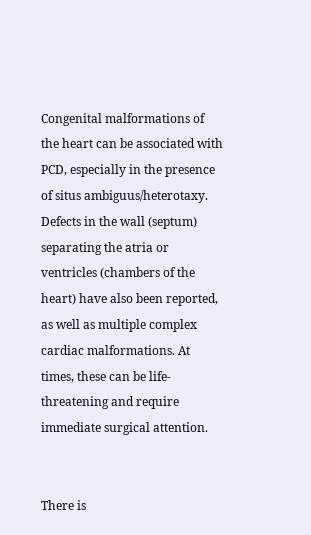Congenital malformations of the heart can be associated with PCD, especially in the presence of situs ambiguus/heterotaxy. Defects in the wall (septum) separating the atria or ventricles (chambers of the heart) have also been reported, as well as multiple complex cardiac malformations. At times, these can be life-threatening and require immediate surgical attention.


There is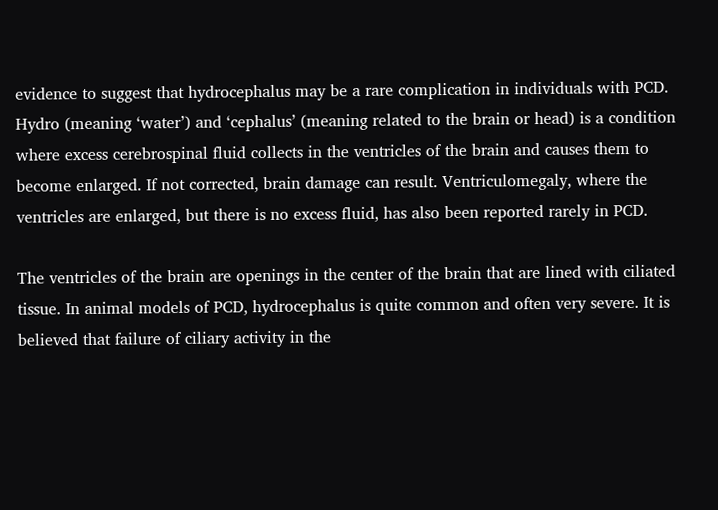evidence to suggest that hydrocephalus may be a rare complication in individuals with PCD. Hydro (meaning ‘water’) and ‘cephalus’ (meaning related to the brain or head) is a condition where excess cerebrospinal fluid collects in the ventricles of the brain and causes them to become enlarged. If not corrected, brain damage can result. Ventriculomegaly, where the ventricles are enlarged, but there is no excess fluid, has also been reported rarely in PCD.

The ventricles of the brain are openings in the center of the brain that are lined with ciliated tissue. In animal models of PCD, hydrocephalus is quite common and often very severe. It is believed that failure of ciliary activity in the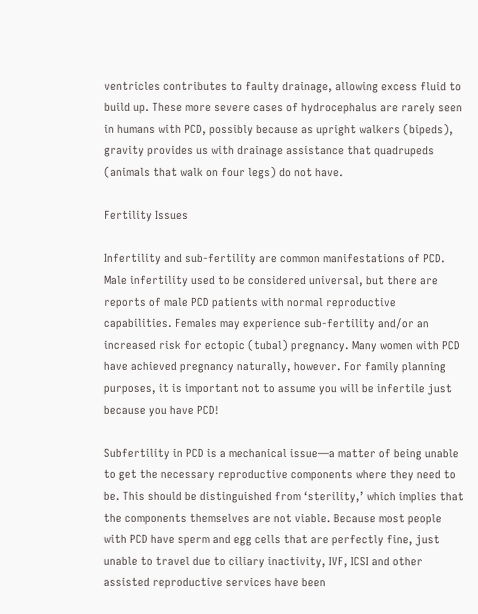ventricles contributes to faulty drainage, allowing excess fluid to build up. These more severe cases of hydrocephalus are rarely seen in humans with PCD, possibly because as upright walkers (bipeds), gravity provides us with drainage assistance that quadrupeds (animals that walk on four legs) do not have.

Fertility Issues

Infertility and sub-fertility are common manifestations of PCD. Male infertility used to be considered universal, but there are reports of male PCD patients with normal reproductive capabilities. Females may experience sub-fertility and/or an increased risk for ectopic (tubal) pregnancy. Many women with PCD have achieved pregnancy naturally, however. For family planning purposes, it is important not to assume you will be infertile just because you have PCD!

Subfertility in PCD is a mechanical issue—a matter of being unable to get the necessary reproductive components where they need to be. This should be distinguished from ‘sterility,’ which implies that the components themselves are not viable. Because most people with PCD have sperm and egg cells that are perfectly fine, just unable to travel due to ciliary inactivity, IVF, ICSI and other assisted reproductive services have been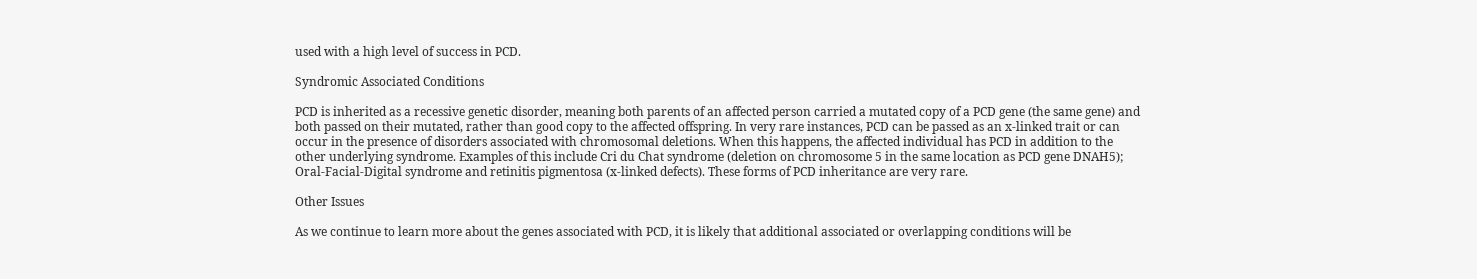used with a high level of success in PCD.

Syndromic Associated Conditions

PCD is inherited as a recessive genetic disorder, meaning both parents of an affected person carried a mutated copy of a PCD gene (the same gene) and both passed on their mutated, rather than good copy to the affected offspring. In very rare instances, PCD can be passed as an x-linked trait or can occur in the presence of disorders associated with chromosomal deletions. When this happens, the affected individual has PCD in addition to the other underlying syndrome. Examples of this include Cri du Chat syndrome (deletion on chromosome 5 in the same location as PCD gene DNAH5); Oral-Facial-Digital syndrome and retinitis pigmentosa (x-linked defects). These forms of PCD inheritance are very rare.

Other Issues

As we continue to learn more about the genes associated with PCD, it is likely that additional associated or overlapping conditions will be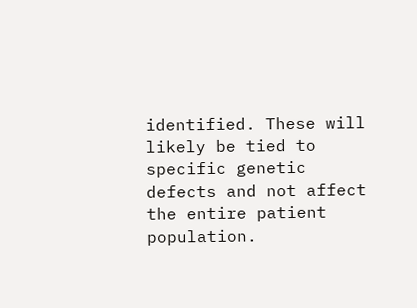identified. These will likely be tied to specific genetic defects and not affect the entire patient population.